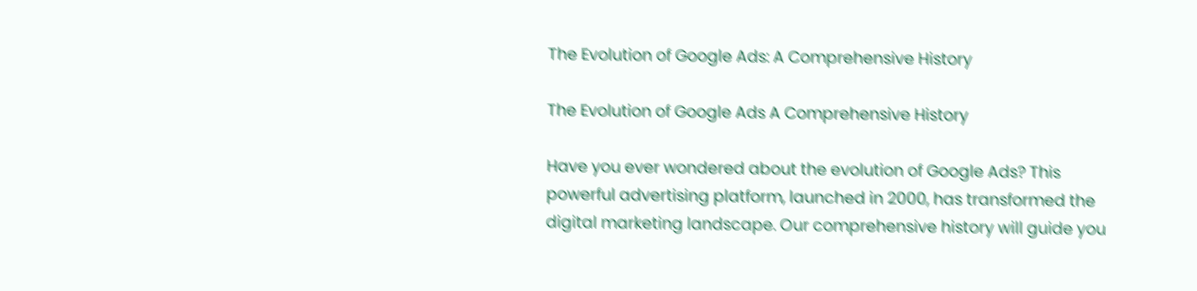The Evolution of Google Ads: A Comprehensive History

The Evolution of Google Ads A Comprehensive History

Have you ever wondered about the evolution of Google Ads? This powerful advertising platform, launched in 2000, has transformed the digital marketing landscape. Our comprehensive history will guide you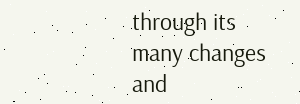through its many changes and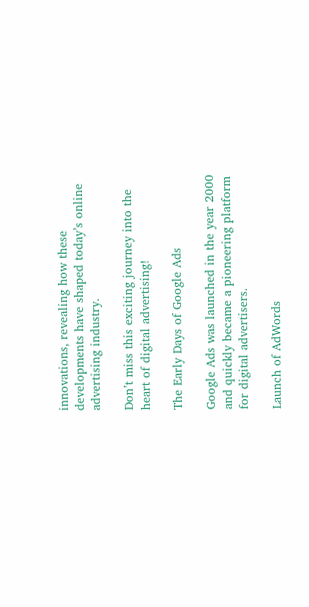innovations, revealing how these developments have shaped today’s online advertising industry.

Don’t miss this exciting journey into the heart of digital advertising!

The Early Days of Google Ads

Google Ads was launched in the year 2000 and quickly became a pioneering platform for digital advertisers.

Launch of AdWords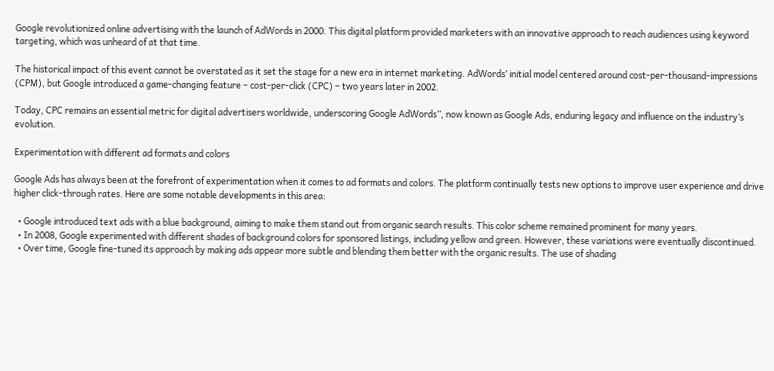Google revolutionized online advertising with the launch of AdWords in 2000. This digital platform provided marketers with an innovative approach to reach audiences using keyword targeting, which was unheard of at that time.

The historical impact of this event cannot be overstated as it set the stage for a new era in internet marketing. AdWords’ initial model centered around cost-per-thousand-impressions (CPM), but Google introduced a game-changing feature – cost-per-click (CPC) – two years later in 2002.

Today, CPC remains an essential metric for digital advertisers worldwide, underscoring Google AdWords”, now known as Google Ads, enduring legacy and influence on the industry’s evolution.

Experimentation with different ad formats and colors

Google Ads has always been at the forefront of experimentation when it comes to ad formats and colors. The platform continually tests new options to improve user experience and drive higher click-through rates. Here are some notable developments in this area:

  • Google introduced text ads with a blue background, aiming to make them stand out from organic search results. This color scheme remained prominent for many years.
  • In 2008, Google experimented with different shades of background colors for sponsored listings, including yellow and green. However, these variations were eventually discontinued.
  • Over time, Google fine-tuned its approach by making ads appear more subtle and blending them better with the organic results. The use of shading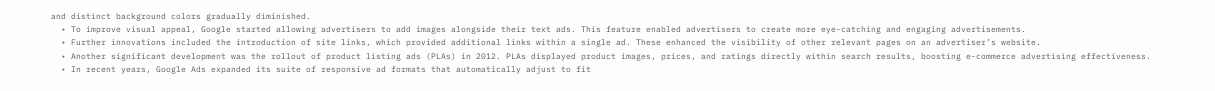and distinct background colors gradually diminished.
  • To improve visual appeal, Google started allowing advertisers to add images alongside their text ads. This feature enabled advertisers to create more eye-catching and engaging advertisements.
  • Further innovations included the introduction of site links, which provided additional links within a single ad. These enhanced the visibility of other relevant pages on an advertiser’s website.
  • Another significant development was the rollout of product listing ads (PLAs) in 2012. PLAs displayed product images, prices, and ratings directly within search results, boosting e-commerce advertising effectiveness.
  • In recent years, Google Ads expanded its suite of responsive ad formats that automatically adjust to fit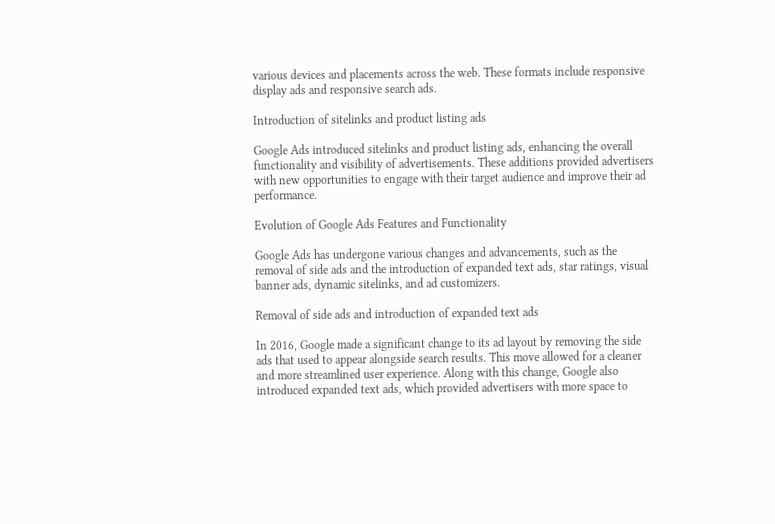various devices and placements across the web. These formats include responsive display ads and responsive search ads.

Introduction of sitelinks and product listing ads

Google Ads introduced sitelinks and product listing ads, enhancing the overall functionality and visibility of advertisements. These additions provided advertisers with new opportunities to engage with their target audience and improve their ad performance.

Evolution of Google Ads Features and Functionality

Google Ads has undergone various changes and advancements, such as the removal of side ads and the introduction of expanded text ads, star ratings, visual banner ads, dynamic sitelinks, and ad customizers.

Removal of side ads and introduction of expanded text ads

In 2016, Google made a significant change to its ad layout by removing the side ads that used to appear alongside search results. This move allowed for a cleaner and more streamlined user experience. Along with this change, Google also introduced expanded text ads, which provided advertisers with more space to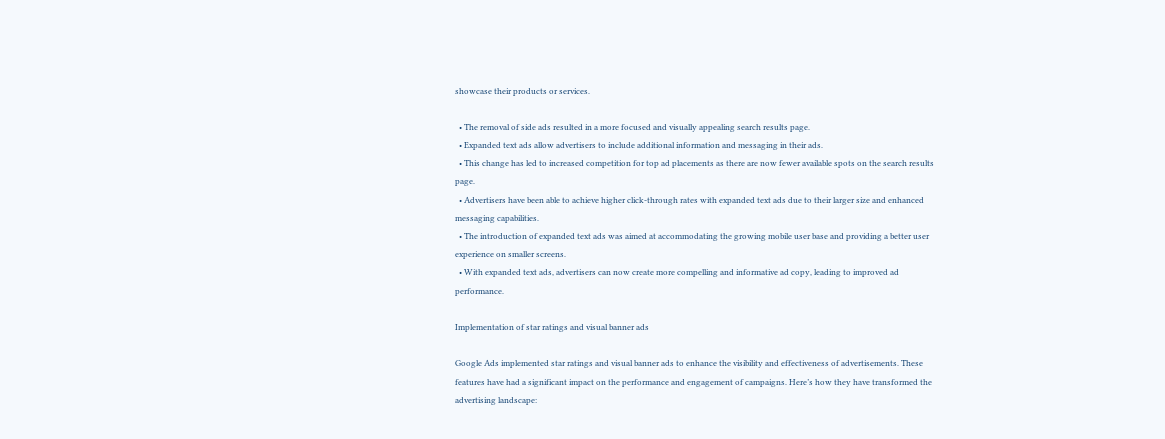showcase their products or services.

  • The removal of side ads resulted in a more focused and visually appealing search results page.
  • Expanded text ads allow advertisers to include additional information and messaging in their ads.
  • This change has led to increased competition for top ad placements as there are now fewer available spots on the search results page.
  • Advertisers have been able to achieve higher click-through rates with expanded text ads due to their larger size and enhanced messaging capabilities.
  • The introduction of expanded text ads was aimed at accommodating the growing mobile user base and providing a better user experience on smaller screens.
  • With expanded text ads, advertisers can now create more compelling and informative ad copy, leading to improved ad performance.

Implementation of star ratings and visual banner ads

Google Ads implemented star ratings and visual banner ads to enhance the visibility and effectiveness of advertisements. These features have had a significant impact on the performance and engagement of campaigns. Here’s how they have transformed the advertising landscape: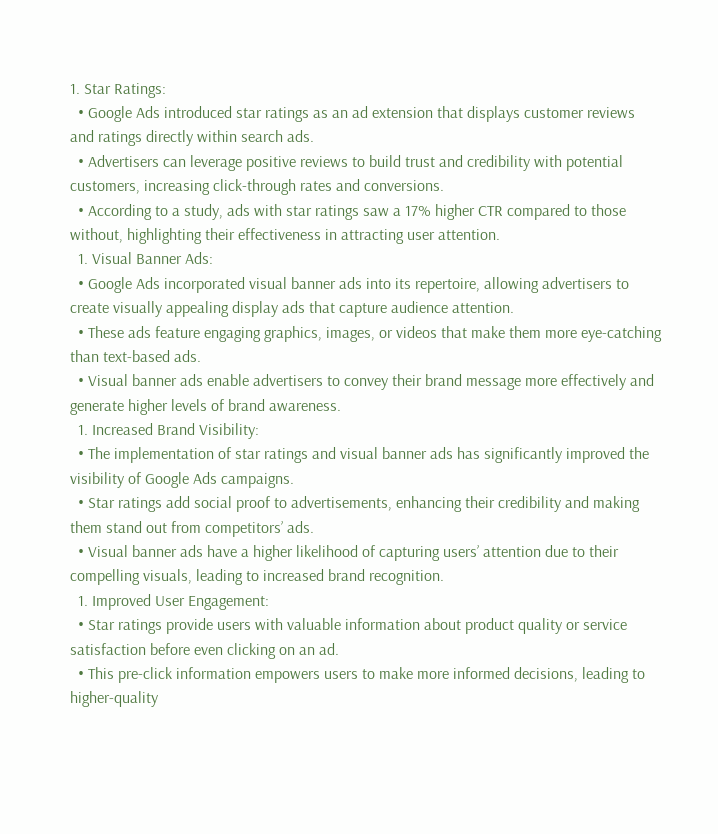1. Star Ratings:
  • Google Ads introduced star ratings as an ad extension that displays customer reviews and ratings directly within search ads.
  • Advertisers can leverage positive reviews to build trust and credibility with potential customers, increasing click-through rates and conversions.
  • According to a study, ads with star ratings saw a 17% higher CTR compared to those without, highlighting their effectiveness in attracting user attention.
  1. Visual Banner Ads:
  • Google Ads incorporated visual banner ads into its repertoire, allowing advertisers to create visually appealing display ads that capture audience attention.
  • These ads feature engaging graphics, images, or videos that make them more eye-catching than text-based ads.
  • Visual banner ads enable advertisers to convey their brand message more effectively and generate higher levels of brand awareness.
  1. Increased Brand Visibility:
  • The implementation of star ratings and visual banner ads has significantly improved the visibility of Google Ads campaigns.
  • Star ratings add social proof to advertisements, enhancing their credibility and making them stand out from competitors’ ads.
  • Visual banner ads have a higher likelihood of capturing users’ attention due to their compelling visuals, leading to increased brand recognition.
  1. Improved User Engagement:
  • Star ratings provide users with valuable information about product quality or service satisfaction before even clicking on an ad.
  • This pre-click information empowers users to make more informed decisions, leading to higher-quality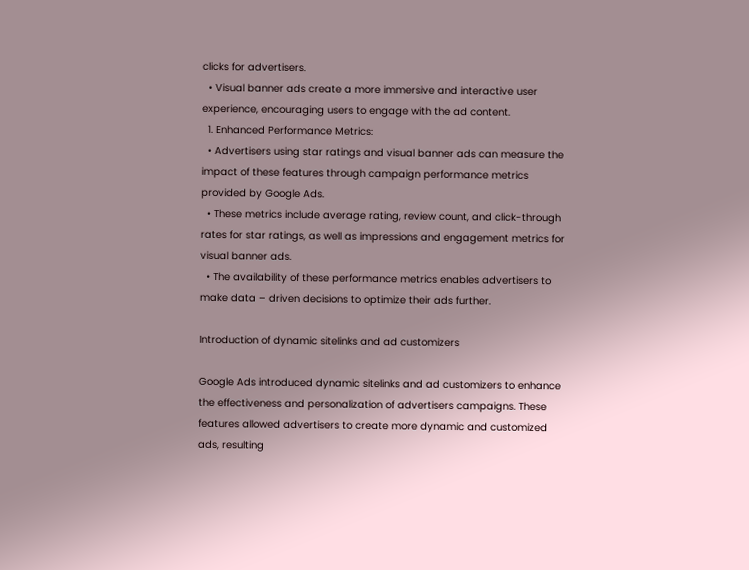clicks for advertisers.
  • Visual banner ads create a more immersive and interactive user experience, encouraging users to engage with the ad content.
  1. Enhanced Performance Metrics:
  • Advertisers using star ratings and visual banner ads can measure the impact of these features through campaign performance metrics provided by Google Ads.
  • These metrics include average rating, review count, and click-through rates for star ratings, as well as impressions and engagement metrics for visual banner ads.
  • The availability of these performance metrics enables advertisers to make data – driven decisions to optimize their ads further.

Introduction of dynamic sitelinks and ad customizers

Google Ads introduced dynamic sitelinks and ad customizers to enhance the effectiveness and personalization of advertisers campaigns. These features allowed advertisers to create more dynamic and customized ads, resulting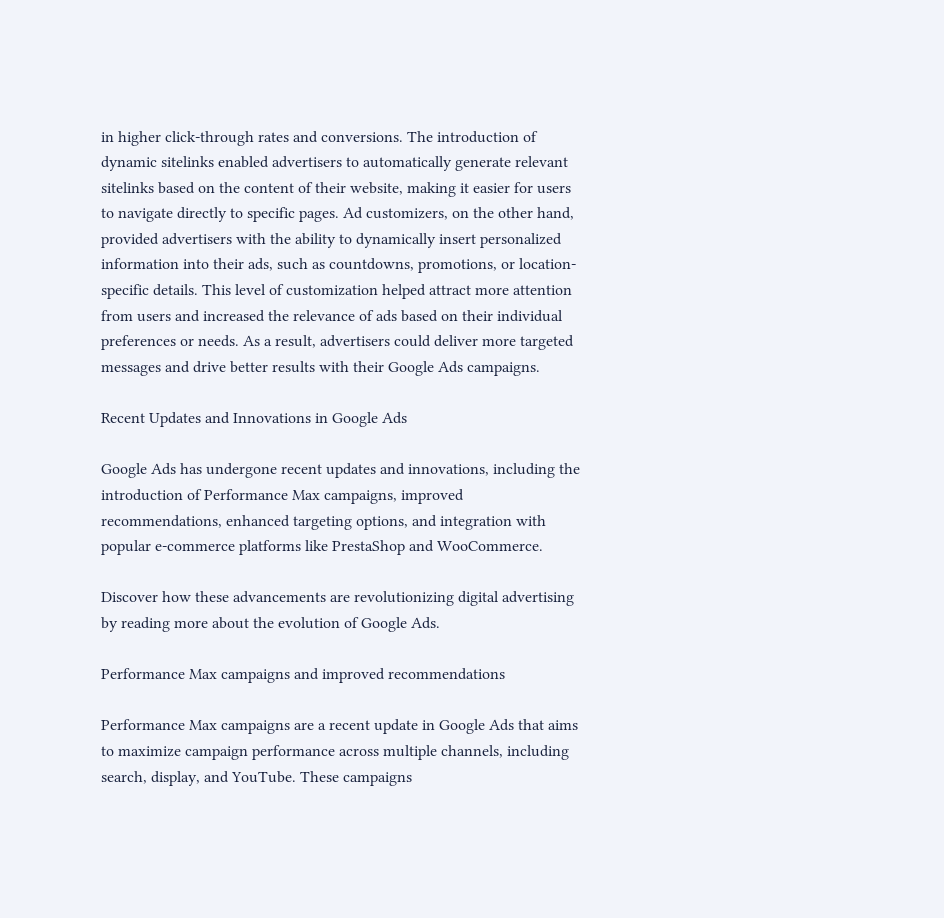in higher click-through rates and conversions. The introduction of dynamic sitelinks enabled advertisers to automatically generate relevant sitelinks based on the content of their website, making it easier for users to navigate directly to specific pages. Ad customizers, on the other hand, provided advertisers with the ability to dynamically insert personalized information into their ads, such as countdowns, promotions, or location-specific details. This level of customization helped attract more attention from users and increased the relevance of ads based on their individual preferences or needs. As a result, advertisers could deliver more targeted messages and drive better results with their Google Ads campaigns.

Recent Updates and Innovations in Google Ads

Google Ads has undergone recent updates and innovations, including the introduction of Performance Max campaigns, improved recommendations, enhanced targeting options, and integration with popular e-commerce platforms like PrestaShop and WooCommerce.

Discover how these advancements are revolutionizing digital advertising by reading more about the evolution of Google Ads.

Performance Max campaigns and improved recommendations

Performance Max campaigns are a recent update in Google Ads that aims to maximize campaign performance across multiple channels, including search, display, and YouTube. These campaigns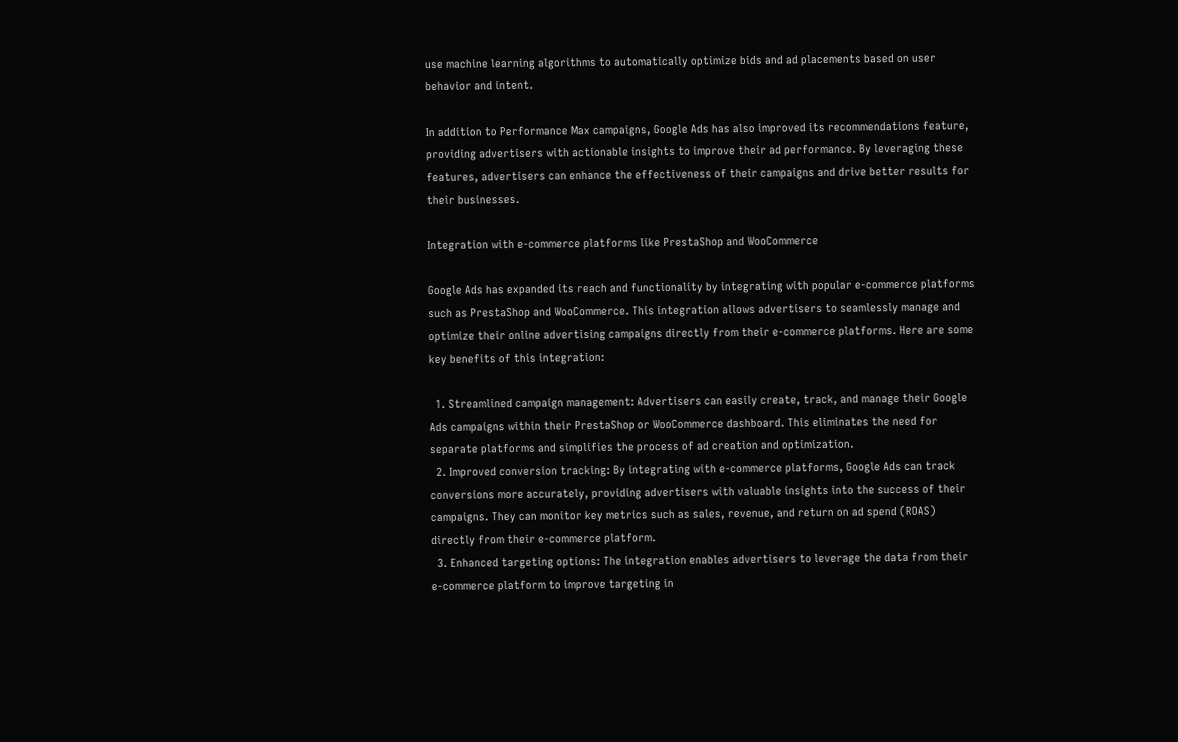use machine learning algorithms to automatically optimize bids and ad placements based on user behavior and intent.

In addition to Performance Max campaigns, Google Ads has also improved its recommendations feature, providing advertisers with actionable insights to improve their ad performance. By leveraging these features, advertisers can enhance the effectiveness of their campaigns and drive better results for their businesses.

Integration with e-commerce platforms like PrestaShop and WooCommerce

Google Ads has expanded its reach and functionality by integrating with popular e-commerce platforms such as PrestaShop and WooCommerce. This integration allows advertisers to seamlessly manage and optimize their online advertising campaigns directly from their e-commerce platforms. Here are some key benefits of this integration:

  1. Streamlined campaign management: Advertisers can easily create, track, and manage their Google Ads campaigns within their PrestaShop or WooCommerce dashboard. This eliminates the need for separate platforms and simplifies the process of ad creation and optimization.
  2. Improved conversion tracking: By integrating with e-commerce platforms, Google Ads can track conversions more accurately, providing advertisers with valuable insights into the success of their campaigns. They can monitor key metrics such as sales, revenue, and return on ad spend (ROAS) directly from their e-commerce platform.
  3. Enhanced targeting options: The integration enables advertisers to leverage the data from their e-commerce platform to improve targeting in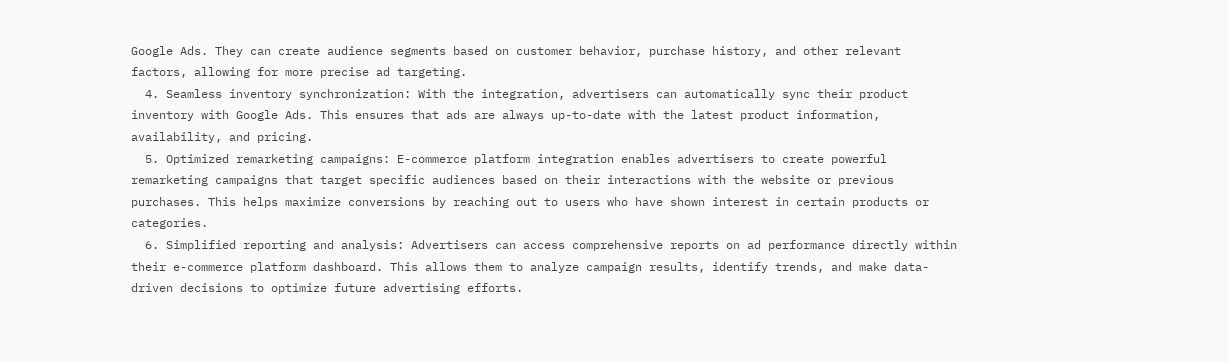Google Ads. They can create audience segments based on customer behavior, purchase history, and other relevant factors, allowing for more precise ad targeting.
  4. Seamless inventory synchronization: With the integration, advertisers can automatically sync their product inventory with Google Ads. This ensures that ads are always up-to-date with the latest product information, availability, and pricing.
  5. Optimized remarketing campaigns: E-commerce platform integration enables advertisers to create powerful remarketing campaigns that target specific audiences based on their interactions with the website or previous purchases. This helps maximize conversions by reaching out to users who have shown interest in certain products or categories.
  6. Simplified reporting and analysis: Advertisers can access comprehensive reports on ad performance directly within their e-commerce platform dashboard. This allows them to analyze campaign results, identify trends, and make data-driven decisions to optimize future advertising efforts.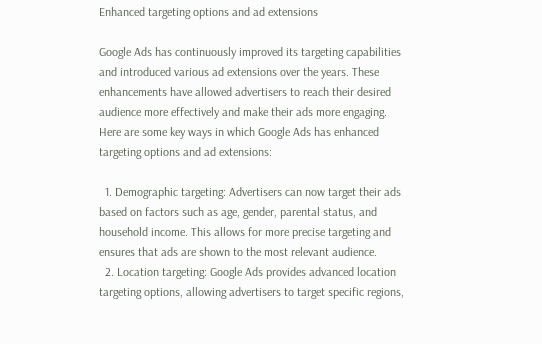Enhanced targeting options and ad extensions

Google Ads has continuously improved its targeting capabilities and introduced various ad extensions over the years. These enhancements have allowed advertisers to reach their desired audience more effectively and make their ads more engaging. Here are some key ways in which Google Ads has enhanced targeting options and ad extensions:

  1. Demographic targeting: Advertisers can now target their ads based on factors such as age, gender, parental status, and household income. This allows for more precise targeting and ensures that ads are shown to the most relevant audience.
  2. Location targeting: Google Ads provides advanced location targeting options, allowing advertisers to target specific regions,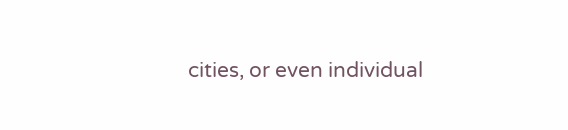cities, or even individual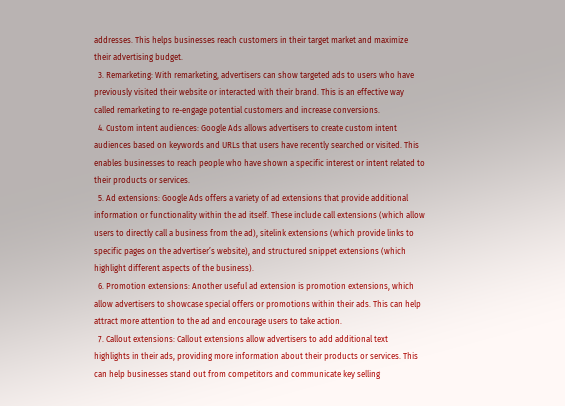addresses. This helps businesses reach customers in their target market and maximize their advertising budget.
  3. Remarketing: With remarketing, advertisers can show targeted ads to users who have previously visited their website or interacted with their brand. This is an effective way called remarketing to re-engage potential customers and increase conversions.
  4. Custom intent audiences: Google Ads allows advertisers to create custom intent audiences based on keywords and URLs that users have recently searched or visited. This enables businesses to reach people who have shown a specific interest or intent related to their products or services.
  5. Ad extensions: Google Ads offers a variety of ad extensions that provide additional information or functionality within the ad itself. These include call extensions (which allow users to directly call a business from the ad), sitelink extensions (which provide links to specific pages on the advertiser’s website), and structured snippet extensions (which highlight different aspects of the business).
  6. Promotion extensions: Another useful ad extension is promotion extensions, which allow advertisers to showcase special offers or promotions within their ads. This can help attract more attention to the ad and encourage users to take action.
  7. Callout extensions: Callout extensions allow advertisers to add additional text highlights in their ads, providing more information about their products or services. This can help businesses stand out from competitors and communicate key selling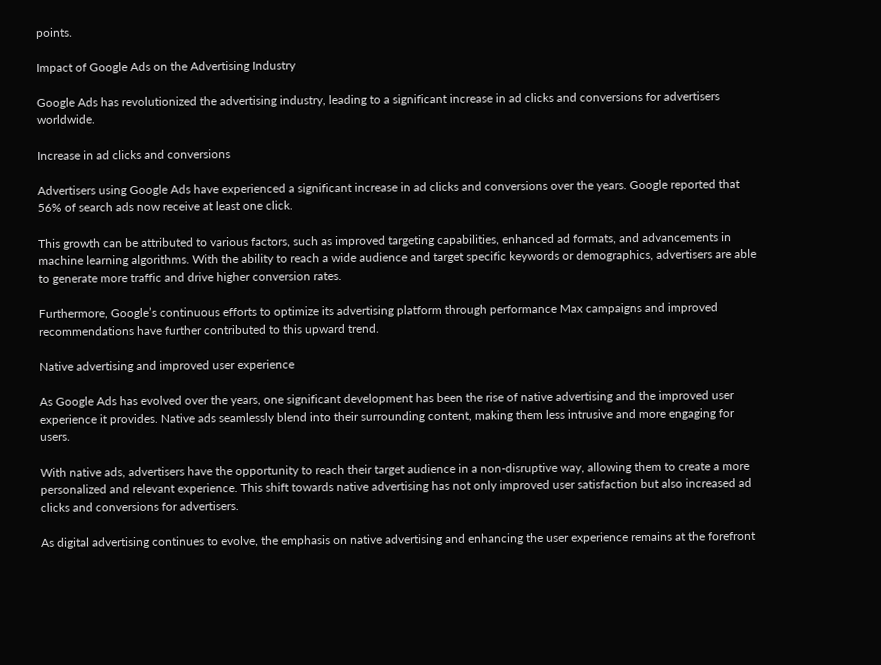points.

Impact of Google Ads on the Advertising Industry

Google Ads has revolutionized the advertising industry, leading to a significant increase in ad clicks and conversions for advertisers worldwide.

Increase in ad clicks and conversions

Advertisers using Google Ads have experienced a significant increase in ad clicks and conversions over the years. Google reported that 56% of search ads now receive at least one click.

This growth can be attributed to various factors, such as improved targeting capabilities, enhanced ad formats, and advancements in machine learning algorithms. With the ability to reach a wide audience and target specific keywords or demographics, advertisers are able to generate more traffic and drive higher conversion rates.

Furthermore, Google’s continuous efforts to optimize its advertising platform through performance Max campaigns and improved recommendations have further contributed to this upward trend.

Native advertising and improved user experience

As Google Ads has evolved over the years, one significant development has been the rise of native advertising and the improved user experience it provides. Native ads seamlessly blend into their surrounding content, making them less intrusive and more engaging for users.

With native ads, advertisers have the opportunity to reach their target audience in a non-disruptive way, allowing them to create a more personalized and relevant experience. This shift towards native advertising has not only improved user satisfaction but also increased ad clicks and conversions for advertisers.

As digital advertising continues to evolve, the emphasis on native advertising and enhancing the user experience remains at the forefront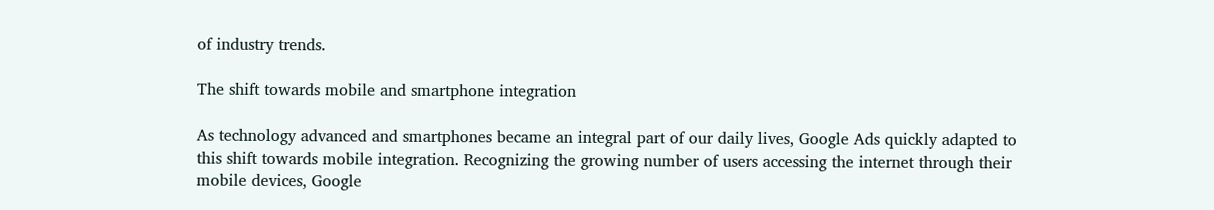of industry trends.

The shift towards mobile and smartphone integration

As technology advanced and smartphones became an integral part of our daily lives, Google Ads quickly adapted to this shift towards mobile integration. Recognizing the growing number of users accessing the internet through their mobile devices, Google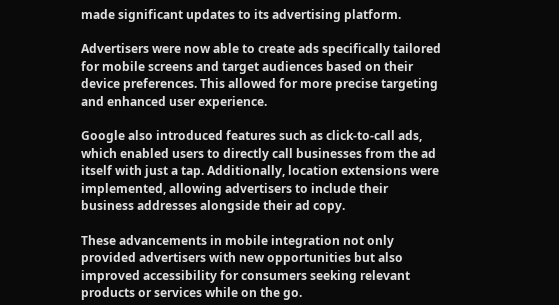made significant updates to its advertising platform.

Advertisers were now able to create ads specifically tailored for mobile screens and target audiences based on their device preferences. This allowed for more precise targeting and enhanced user experience.

Google also introduced features such as click-to-call ads, which enabled users to directly call businesses from the ad itself with just a tap. Additionally, location extensions were implemented, allowing advertisers to include their business addresses alongside their ad copy.

These advancements in mobile integration not only provided advertisers with new opportunities but also improved accessibility for consumers seeking relevant products or services while on the go.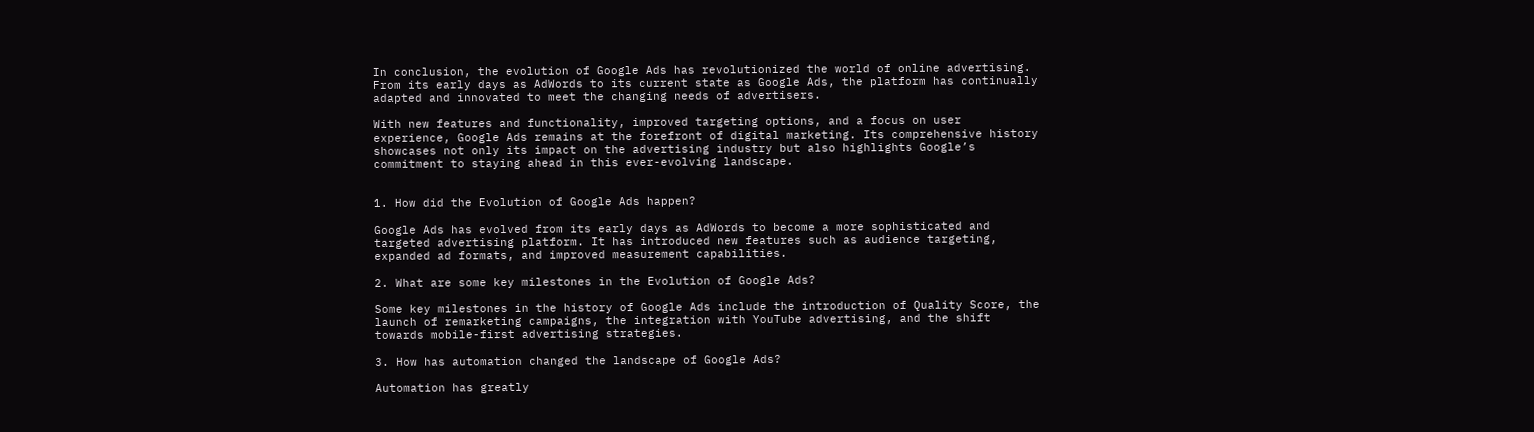In conclusion, the evolution of Google Ads has revolutionized the world of online advertising. From its early days as AdWords to its current state as Google Ads, the platform has continually adapted and innovated to meet the changing needs of advertisers.

With new features and functionality, improved targeting options, and a focus on user experience, Google Ads remains at the forefront of digital marketing. Its comprehensive history showcases not only its impact on the advertising industry but also highlights Google’s commitment to staying ahead in this ever-evolving landscape.


1. How did the Evolution of Google Ads happen?

Google Ads has evolved from its early days as AdWords to become a more sophisticated and targeted advertising platform. It has introduced new features such as audience targeting, expanded ad formats, and improved measurement capabilities.

2. What are some key milestones in the Evolution of Google Ads?

Some key milestones in the history of Google Ads include the introduction of Quality Score, the launch of remarketing campaigns, the integration with YouTube advertising, and the shift towards mobile-first advertising strategies.

3. How has automation changed the landscape of Google Ads?

Automation has greatly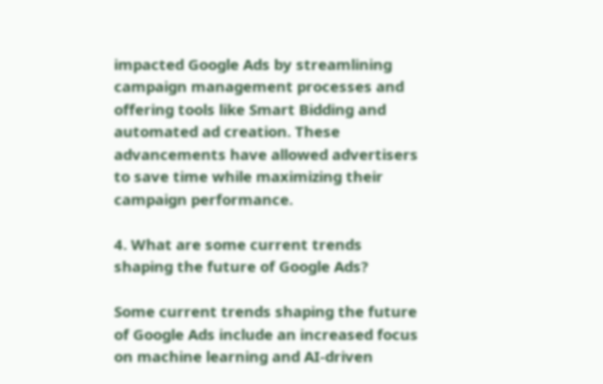impacted Google Ads by streamlining campaign management processes and offering tools like Smart Bidding and automated ad creation. These advancements have allowed advertisers to save time while maximizing their campaign performance.

4. What are some current trends shaping the future of Google Ads?

Some current trends shaping the future of Google Ads include an increased focus on machine learning and AI-driven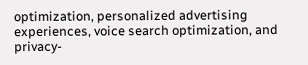optimization, personalized advertising experiences, voice search optimization, and privacy-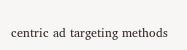centric ad targeting methods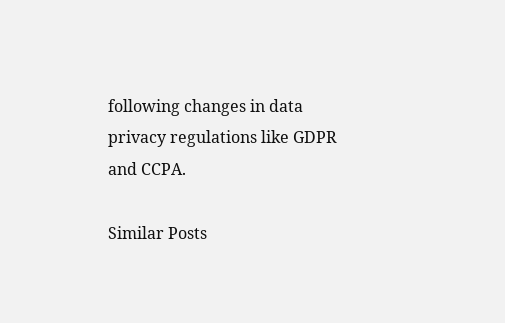following changes in data privacy regulations like GDPR and CCPA.

Similar Posts